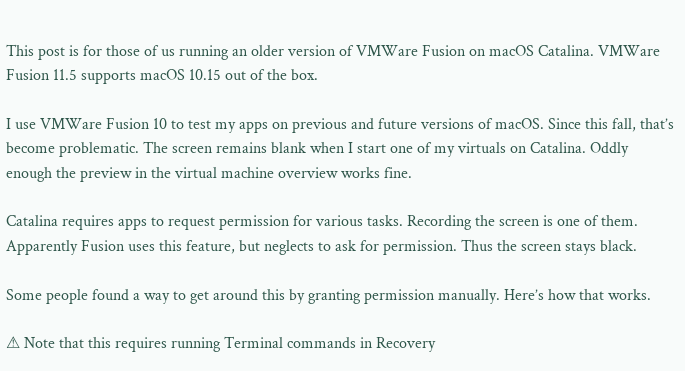This post is for those of us running an older version of VMWare Fusion on macOS Catalina. VMWare Fusion 11.5 supports macOS 10.15 out of the box.

I use VMWare Fusion 10 to test my apps on previous and future versions of macOS. Since this fall, that’s become problematic. The screen remains blank when I start one of my virtuals on Catalina. Oddly enough the preview in the virtual machine overview works fine.

Catalina requires apps to request permission for various tasks. Recording the screen is one of them. Apparently Fusion uses this feature, but neglects to ask for permission. Thus the screen stays black.

Some people found a way to get around this by granting permission manually. Here’s how that works.

⚠ Note that this requires running Terminal commands in Recovery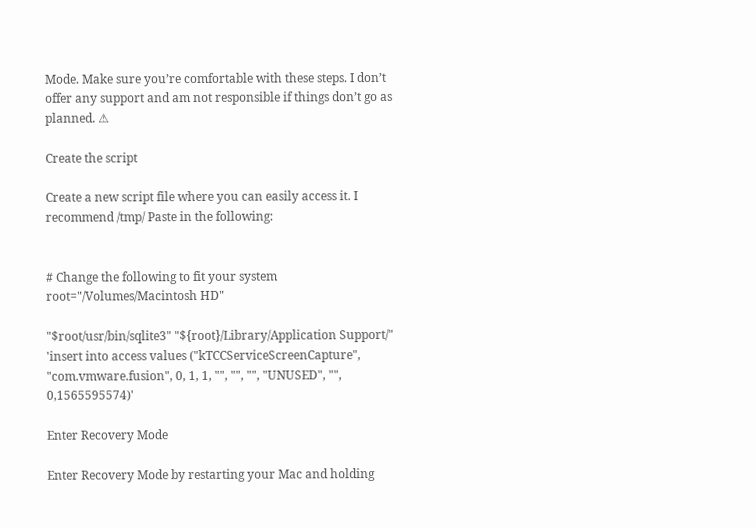Mode. Make sure you’re comfortable with these steps. I don’t offer any support and am not responsible if things don’t go as planned. ⚠

Create the script

Create a new script file where you can easily access it. I recommend /tmp/ Paste in the following:


# Change the following to fit your system
root="/Volumes/Macintosh HD"

"$root/usr/bin/sqlite3" "${root}/Library/Application Support/" 'insert into access values ("kTCCServiceScreenCapture", "com.vmware.fusion", 0, 1, 1, "", "", "", "UNUSED", "", 0,1565595574)'

Enter Recovery Mode

Enter Recovery Mode by restarting your Mac and holding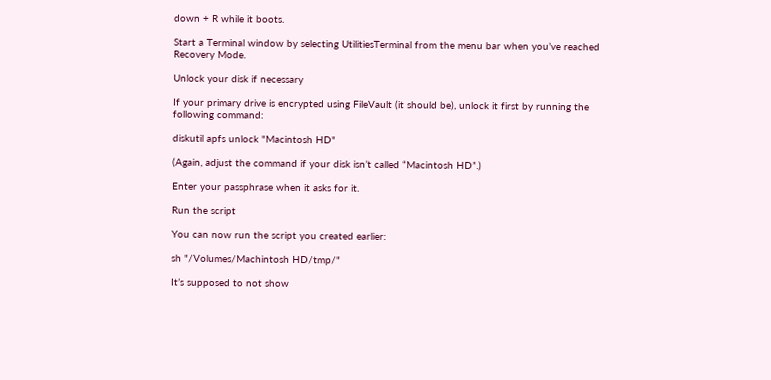down + R while it boots.

Start a Terminal window by selecting UtilitiesTerminal from the menu bar when you’ve reached Recovery Mode.

Unlock your disk if necessary

If your primary drive is encrypted using FileVault (it should be), unlock it first by running the following command:

diskutil apfs unlock "Macintosh HD"

(Again, adjust the command if your disk isn’t called “Macintosh HD”.)

Enter your passphrase when it asks for it.

Run the script

You can now run the script you created earlier:

sh "/Volumes/Machintosh HD/tmp/"

It’s supposed to not show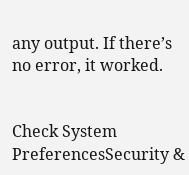any output. If there’s no error, it worked.


Check System PreferencesSecurity &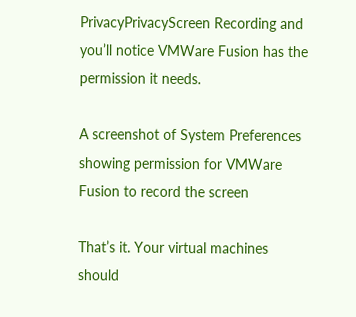PrivacyPrivacyScreen Recording and you’ll notice VMWare Fusion has the permission it needs.

A screenshot of System Preferences showing permission for VMWare Fusion to record the screen

That’s it. Your virtual machines should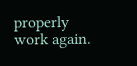properly work again.